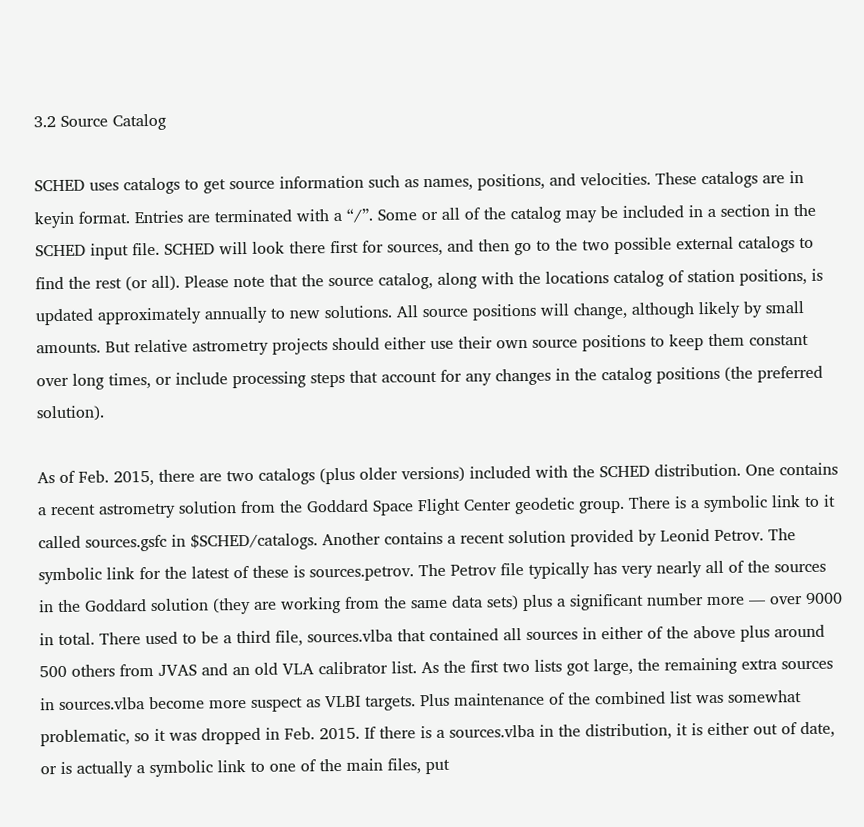3.2 Source Catalog

SCHED uses catalogs to get source information such as names, positions, and velocities. These catalogs are in keyin format. Entries are terminated with a “/”. Some or all of the catalog may be included in a section in the SCHED input file. SCHED will look there first for sources, and then go to the two possible external catalogs to find the rest (or all). Please note that the source catalog, along with the locations catalog of station positions, is updated approximately annually to new solutions. All source positions will change, although likely by small amounts. But relative astrometry projects should either use their own source positions to keep them constant over long times, or include processing steps that account for any changes in the catalog positions (the preferred solution).

As of Feb. 2015, there are two catalogs (plus older versions) included with the SCHED distribution. One contains a recent astrometry solution from the Goddard Space Flight Center geodetic group. There is a symbolic link to it called sources.gsfc in $SCHED/catalogs. Another contains a recent solution provided by Leonid Petrov. The symbolic link for the latest of these is sources.petrov. The Petrov file typically has very nearly all of the sources in the Goddard solution (they are working from the same data sets) plus a significant number more — over 9000 in total. There used to be a third file, sources.vlba that contained all sources in either of the above plus around 500 others from JVAS and an old VLA calibrator list. As the first two lists got large, the remaining extra sources in sources.vlba become more suspect as VLBI targets. Plus maintenance of the combined list was somewhat problematic, so it was dropped in Feb. 2015. If there is a sources.vlba in the distribution, it is either out of date, or is actually a symbolic link to one of the main files, put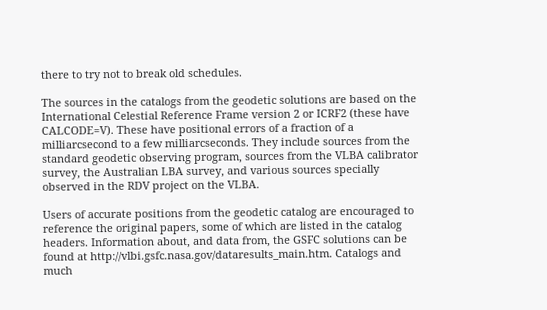there to try not to break old schedules.

The sources in the catalogs from the geodetic solutions are based on the International Celestial Reference Frame version 2 or ICRF2 (these have CALCODE=V). These have positional errors of a fraction of a milliarcsecond to a few milliarcseconds. They include sources from the standard geodetic observing program, sources from the VLBA calibrator survey, the Australian LBA survey, and various sources specially observed in the RDV project on the VLBA.

Users of accurate positions from the geodetic catalog are encouraged to reference the original papers, some of which are listed in the catalog headers. Information about, and data from, the GSFC solutions can be found at http://vlbi.gsfc.nasa.gov/dataresults_main.htm. Catalogs and much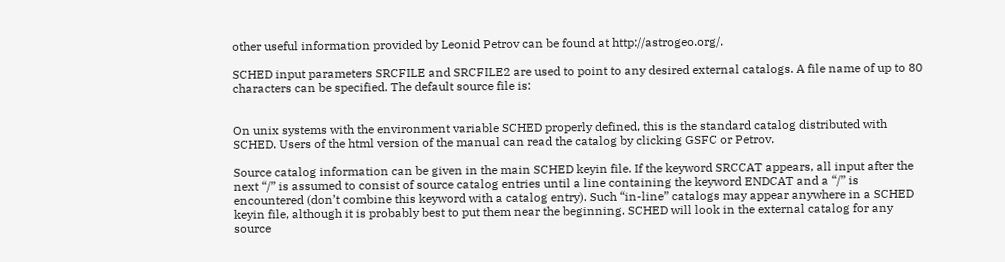other useful information provided by Leonid Petrov can be found at http://astrogeo.org/.

SCHED input parameters SRCFILE and SRCFILE2 are used to point to any desired external catalogs. A file name of up to 80 characters can be specified. The default source file is:


On unix systems with the environment variable SCHED properly defined, this is the standard catalog distributed with SCHED. Users of the html version of the manual can read the catalog by clicking GSFC or Petrov.

Source catalog information can be given in the main SCHED keyin file. If the keyword SRCCAT appears, all input after the next “/” is assumed to consist of source catalog entries until a line containing the keyword ENDCAT and a “/” is encountered (don’t combine this keyword with a catalog entry). Such “in-line” catalogs may appear anywhere in a SCHED keyin file, although it is probably best to put them near the beginning. SCHED will look in the external catalog for any source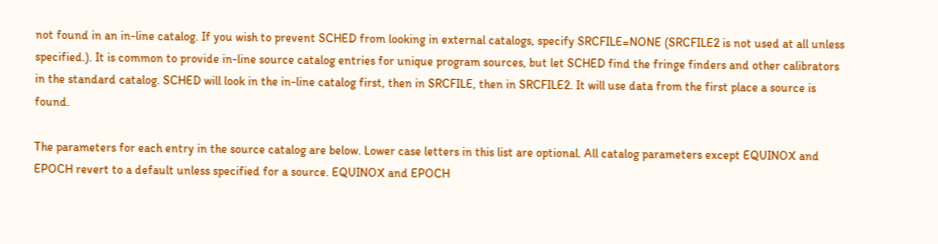not found in an in-line catalog. If you wish to prevent SCHED from looking in external catalogs, specify SRCFILE=NONE (SRCFILE2 is not used at all unless specified.). It is common to provide in-line source catalog entries for unique program sources, but let SCHED find the fringe finders and other calibrators in the standard catalog. SCHED will look in the in-line catalog first, then in SRCFILE, then in SRCFILE2. It will use data from the first place a source is found.

The parameters for each entry in the source catalog are below. Lower case letters in this list are optional. All catalog parameters except EQUINOX and EPOCH revert to a default unless specified for a source. EQUINOX and EPOCH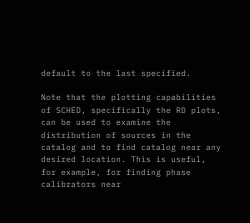default to the last specified.

Note that the plotting capabilities of SCHED, specifically the RD plots, can be used to examine the distribution of sources in the catalog and to find catalog near any desired location. This is useful, for example, for finding phase calibrators near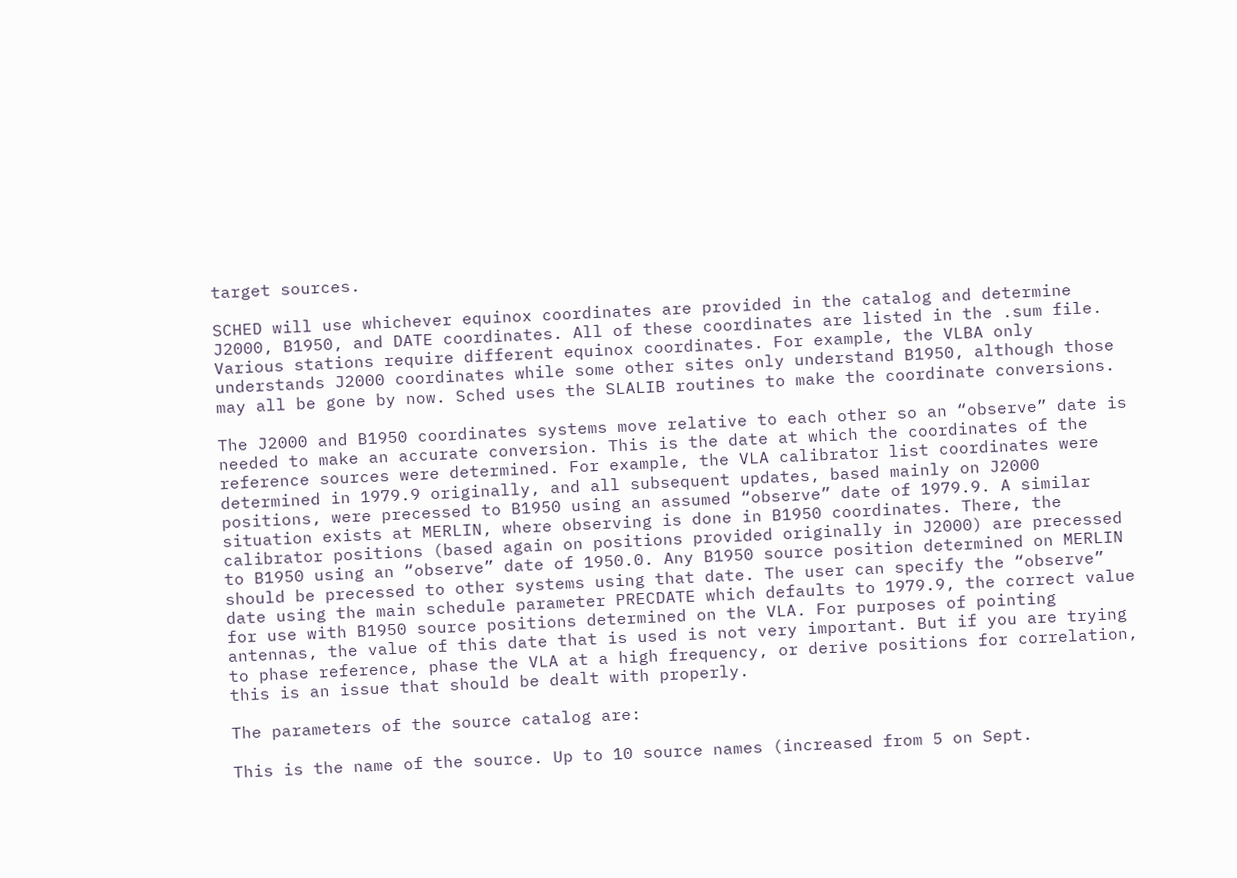target sources.

SCHED will use whichever equinox coordinates are provided in the catalog and determine J2000, B1950, and DATE coordinates. All of these coordinates are listed in the .sum file. Various stations require different equinox coordinates. For example, the VLBA only understands J2000 coordinates while some other sites only understand B1950, although those may all be gone by now. Sched uses the SLALIB routines to make the coordinate conversions.

The J2000 and B1950 coordinates systems move relative to each other so an “observe” date is needed to make an accurate conversion. This is the date at which the coordinates of the reference sources were determined. For example, the VLA calibrator list coordinates were determined in 1979.9 originally, and all subsequent updates, based mainly on J2000 positions, were precessed to B1950 using an assumed “observe” date of 1979.9. A similar situation exists at MERLIN, where observing is done in B1950 coordinates. There, the calibrator positions (based again on positions provided originally in J2000) are precessed to B1950 using an “observe” date of 1950.0. Any B1950 source position determined on MERLIN should be precessed to other systems using that date. The user can specify the “observe” date using the main schedule parameter PRECDATE which defaults to 1979.9, the correct value for use with B1950 source positions determined on the VLA. For purposes of pointing antennas, the value of this date that is used is not very important. But if you are trying to phase reference, phase the VLA at a high frequency, or derive positions for correlation, this is an issue that should be dealt with properly.

The parameters of the source catalog are:

This is the name of the source. Up to 10 source names (increased from 5 on Sept.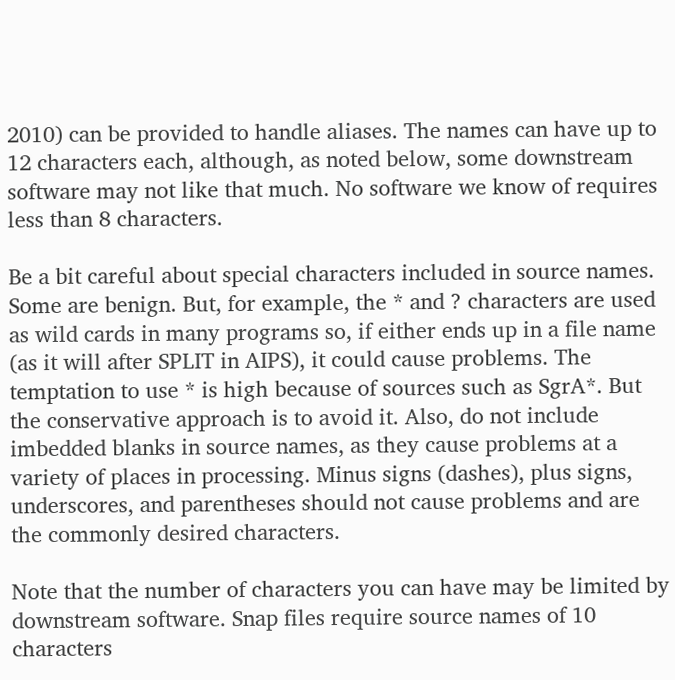2010) can be provided to handle aliases. The names can have up to 12 characters each, although, as noted below, some downstream software may not like that much. No software we know of requires less than 8 characters.

Be a bit careful about special characters included in source names. Some are benign. But, for example, the * and ? characters are used as wild cards in many programs so, if either ends up in a file name (as it will after SPLIT in AIPS), it could cause problems. The temptation to use * is high because of sources such as SgrA*. But the conservative approach is to avoid it. Also, do not include imbedded blanks in source names, as they cause problems at a variety of places in processing. Minus signs (dashes), plus signs, underscores, and parentheses should not cause problems and are the commonly desired characters.

Note that the number of characters you can have may be limited by downstream software. Snap files require source names of 10 characters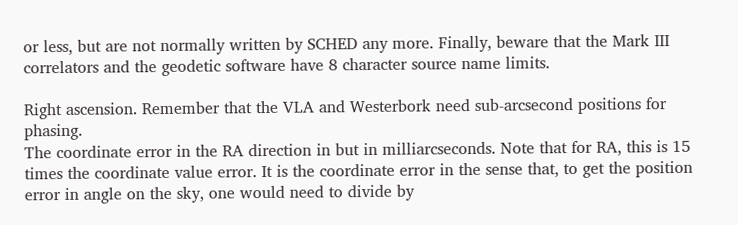or less, but are not normally written by SCHED any more. Finally, beware that the Mark III correlators and the geodetic software have 8 character source name limits.

Right ascension. Remember that the VLA and Westerbork need sub-arcsecond positions for phasing.
The coordinate error in the RA direction in but in milliarcseconds. Note that for RA, this is 15 times the coordinate value error. It is the coordinate error in the sense that, to get the position error in angle on the sky, one would need to divide by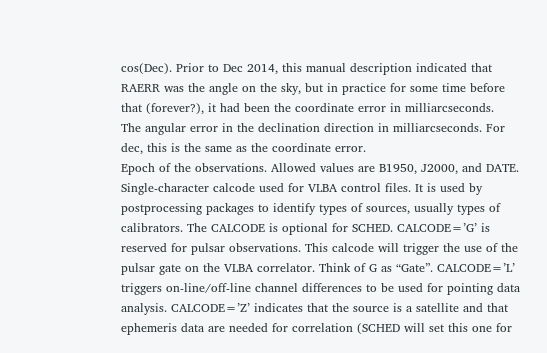cos(Dec). Prior to Dec 2014, this manual description indicated that RAERR was the angle on the sky, but in practice for some time before that (forever?), it had been the coordinate error in milliarcseconds.
The angular error in the declination direction in milliarcseconds. For dec, this is the same as the coordinate error.
Epoch of the observations. Allowed values are B1950, J2000, and DATE.
Single-character calcode used for VLBA control files. It is used by postprocessing packages to identify types of sources, usually types of calibrators. The CALCODE is optional for SCHED. CALCODE=’G’ is reserved for pulsar observations. This calcode will trigger the use of the pulsar gate on the VLBA correlator. Think of G as “Gate”. CALCODE=’L’ triggers on-line/off-line channel differences to be used for pointing data analysis. CALCODE=’Z’ indicates that the source is a satellite and that ephemeris data are needed for correlation (SCHED will set this one for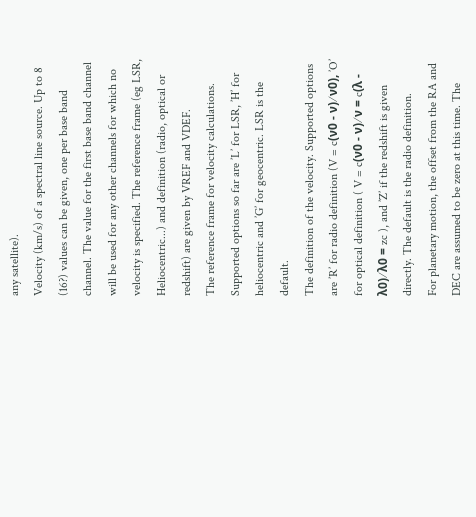any satellite).
Velocity (km/s) of a spectral line source. Up to 8 (16?) values can be given, one per base band channel. The value for the first base band channel will be used for any other channels for which no velocity is specified. The reference frame (eg LSR, Heliocentric...) and definition (radio, optical or redshift) are given by VREF and VDEF.
The reference frame for velocity calculations. Supported options so far are ’L’ for LSR, ’H’ for heliocentric and ’G’ for geocentric. LSR is the default.
The definition of the velocity. Supported options are ’R’ for radio definition (V = c(ν0 - ν)∕ν0), ’O’ for optical definition ( V = c(ν0 - ν)∕ν = c(λ - λ0)∕λ0 = zc ), and ’Z’ if the redshift is given directly. The default is the radio definition.
For planetary motion, the offset from the RA and DEC are assumed to be zero at this time. The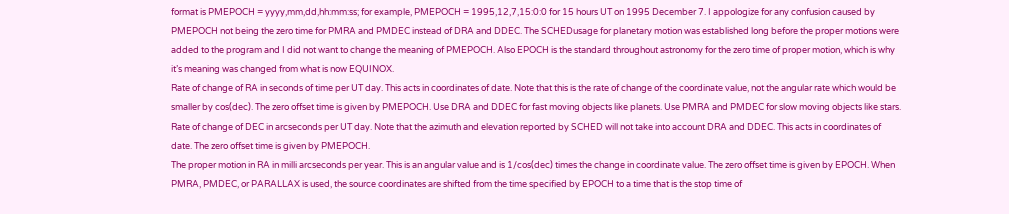format is PMEPOCH = yyyy,mm,dd,hh:mm:ss; for example, PMEPOCH = 1995,12,7,15:0:0 for 15 hours UT on 1995 December 7. I appologize for any confusion caused by PMEPOCH not being the zero time for PMRA and PMDEC instead of DRA and DDEC. The SCHEDusage for planetary motion was established long before the proper motions were added to the program and I did not want to change the meaning of PMEPOCH. Also EPOCH is the standard throughout astronomy for the zero time of proper motion, which is why it’s meaning was changed from what is now EQUINOX.
Rate of change of RA in seconds of time per UT day. This acts in coordinates of date. Note that this is the rate of change of the coordinate value, not the angular rate which would be smaller by cos(dec). The zero offset time is given by PMEPOCH. Use DRA and DDEC for fast moving objects like planets. Use PMRA and PMDEC for slow moving objects like stars.
Rate of change of DEC in arcseconds per UT day. Note that the azimuth and elevation reported by SCHED will not take into account DRA and DDEC. This acts in coordinates of date. The zero offset time is given by PMEPOCH.
The proper motion in RA in milli arcseconds per year. This is an angular value and is 1/cos(dec) times the change in coordinate value. The zero offset time is given by EPOCH. When PMRA, PMDEC, or PARALLAX is used, the source coordinates are shifted from the time specified by EPOCH to a time that is the stop time of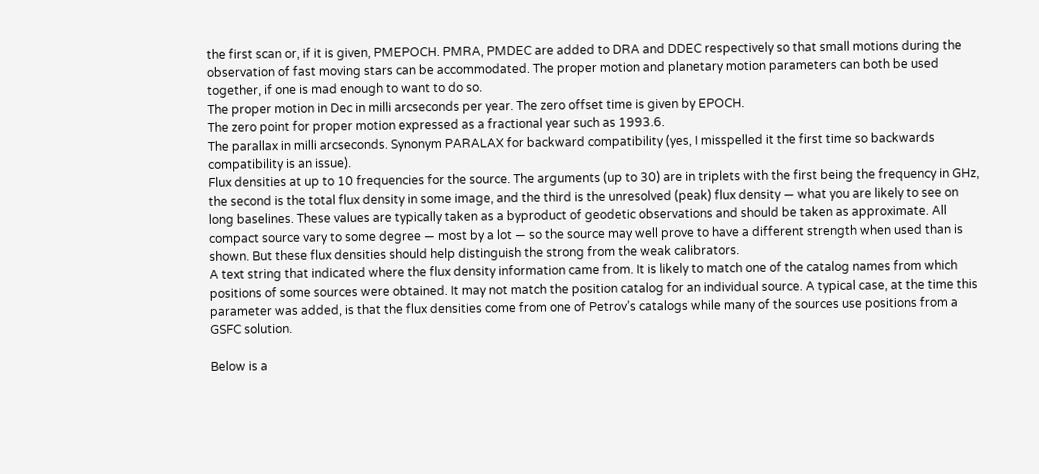the first scan or, if it is given, PMEPOCH. PMRA, PMDEC are added to DRA and DDEC respectively so that small motions during the observation of fast moving stars can be accommodated. The proper motion and planetary motion parameters can both be used together, if one is mad enough to want to do so.
The proper motion in Dec in milli arcseconds per year. The zero offset time is given by EPOCH.
The zero point for proper motion expressed as a fractional year such as 1993.6.
The parallax in milli arcseconds. Synonym PARALAX for backward compatibility (yes, I misspelled it the first time so backwards compatibility is an issue).
Flux densities at up to 10 frequencies for the source. The arguments (up to 30) are in triplets with the first being the frequency in GHz, the second is the total flux density in some image, and the third is the unresolved (peak) flux density — what you are likely to see on long baselines. These values are typically taken as a byproduct of geodetic observations and should be taken as approximate. All compact source vary to some degree — most by a lot — so the source may well prove to have a different strength when used than is shown. But these flux densities should help distinguish the strong from the weak calibrators.
A text string that indicated where the flux density information came from. It is likely to match one of the catalog names from which positions of some sources were obtained. It may not match the position catalog for an individual source. A typical case, at the time this parameter was added, is that the flux densities come from one of Petrov’s catalogs while many of the sources use positions from a GSFC solution.

Below is a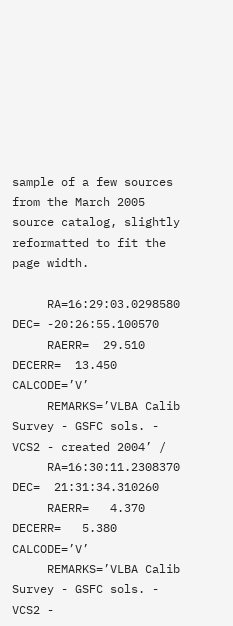sample of a few sources from the March 2005 source catalog, slightly reformatted to fit the page width.

     RA=16:29:03.0298580 DEC= -20:26:55.100570
     RAERR=  29.510 DECERR=  13.450 CALCODE=’V’
     REMARKS=’VLBA Calib Survey - GSFC sols. - VCS2 - created 2004’ /
     RA=16:30:11.2308370 DEC=  21:31:34.310260
     RAERR=   4.370 DECERR=   5.380 CALCODE=’V’
     REMARKS=’VLBA Calib Survey - GSFC sols. - VCS2 -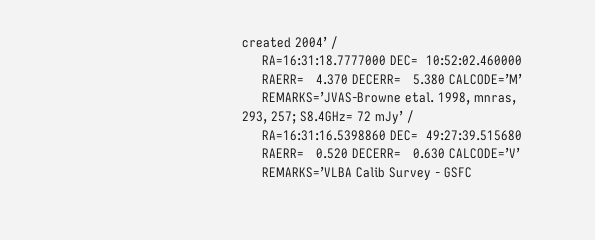created 2004’ /
     RA=16:31:18.7777000 DEC=  10:52:02.460000
     RAERR=   4.370 DECERR=   5.380 CALCODE=’M’
     REMARKS=’JVAS-Browne etal. 1998, mnras, 293, 257; S8.4GHz= 72 mJy’ /
     RA=16:31:16.5398860 DEC=  49:27:39.515680
     RAERR=   0.520 DECERR=   0.630 CALCODE=’V’
     REMARKS=’VLBA Calib Survey - GSFC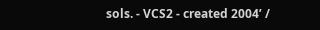sols. - VCS2 - created 2004’ /